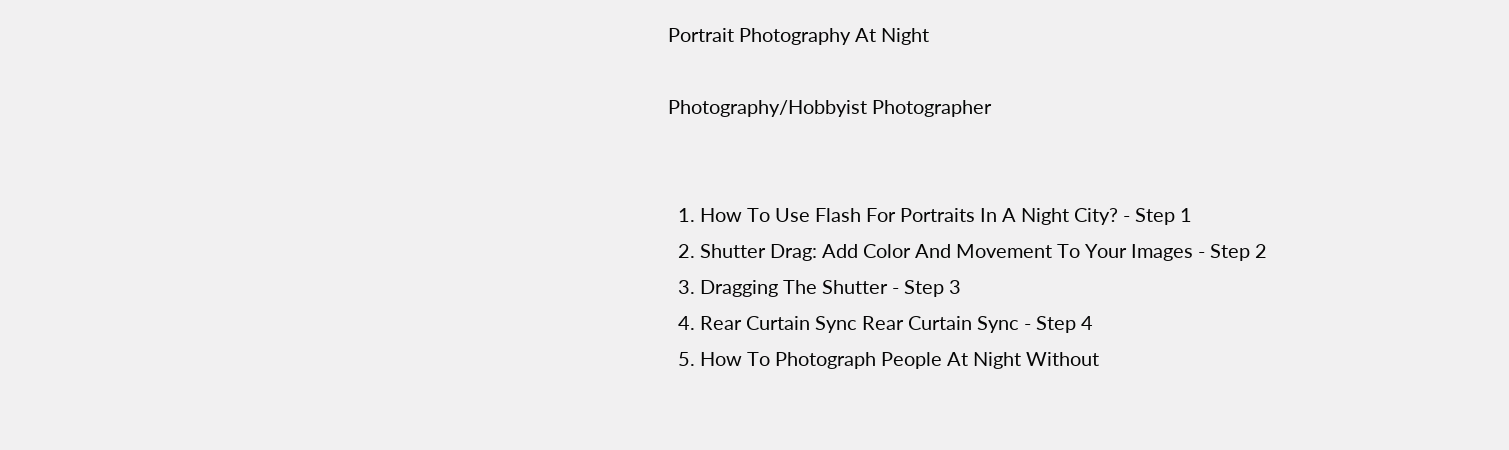Portrait Photography At Night

Photography/Hobbyist Photographer


  1. How To Use Flash For Portraits In A Night City? - Step 1
  2. Shutter Drag: Add Color And Movement To Your Images - Step 2
  3. Dragging The Shutter - Step 3
  4. Rear Curtain Sync Rear Curtain Sync - Step 4
  5. How To Photograph People At Night Without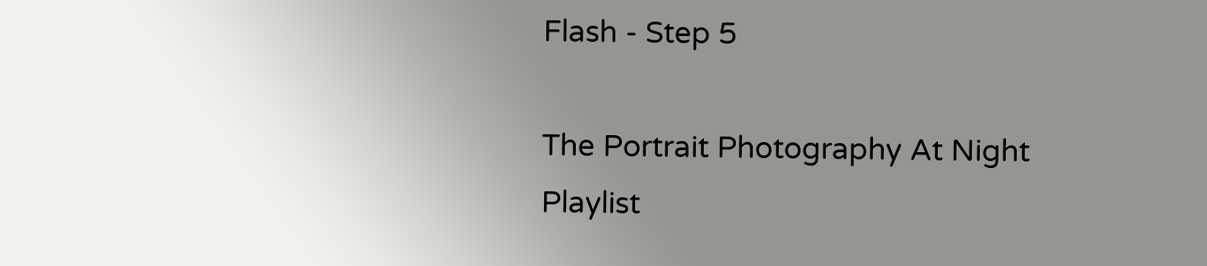Flash - Step 5

The Portrait Photography At Night Playlist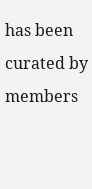has been curated by members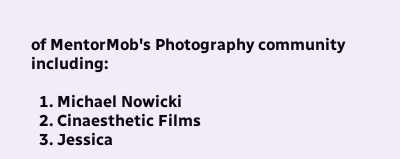of MentorMob's Photography community including:

  1. Michael Nowicki
  2. Cinaesthetic Films
  3. Jessica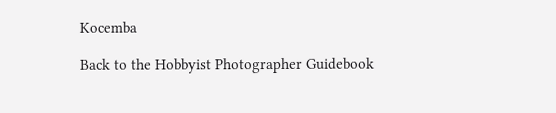Kocemba

Back to the Hobbyist Photographer Guidebook